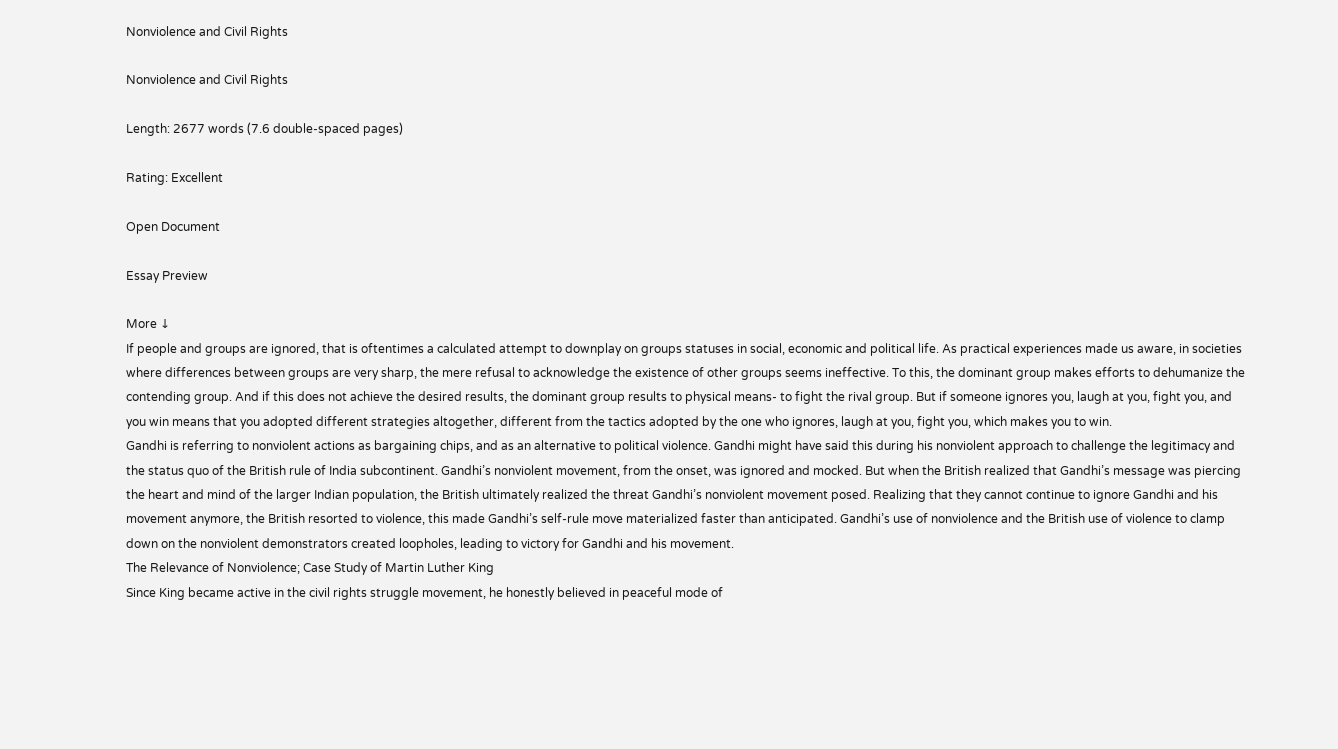Nonviolence and Civil Rights

Nonviolence and Civil Rights

Length: 2677 words (7.6 double-spaced pages)

Rating: Excellent

Open Document

Essay Preview

More ↓
If people and groups are ignored, that is oftentimes a calculated attempt to downplay on groups statuses in social, economic and political life. As practical experiences made us aware, in societies where differences between groups are very sharp, the mere refusal to acknowledge the existence of other groups seems ineffective. To this, the dominant group makes efforts to dehumanize the contending group. And if this does not achieve the desired results, the dominant group results to physical means- to fight the rival group. But if someone ignores you, laugh at you, fight you, and you win means that you adopted different strategies altogether, different from the tactics adopted by the one who ignores, laugh at you, fight you, which makes you to win.
Gandhi is referring to nonviolent actions as bargaining chips, and as an alternative to political violence. Gandhi might have said this during his nonviolent approach to challenge the legitimacy and the status quo of the British rule of India subcontinent. Gandhi’s nonviolent movement, from the onset, was ignored and mocked. But when the British realized that Gandhi’s message was piercing the heart and mind of the larger Indian population, the British ultimately realized the threat Gandhi’s nonviolent movement posed. Realizing that they cannot continue to ignore Gandhi and his movement anymore, the British resorted to violence, this made Gandhi’s self-rule move materialized faster than anticipated. Gandhi’s use of nonviolence and the British use of violence to clamp down on the nonviolent demonstrators created loopholes, leading to victory for Gandhi and his movement.
The Relevance of Nonviolence; Case Study of Martin Luther King
Since King became active in the civil rights struggle movement, he honestly believed in peaceful mode of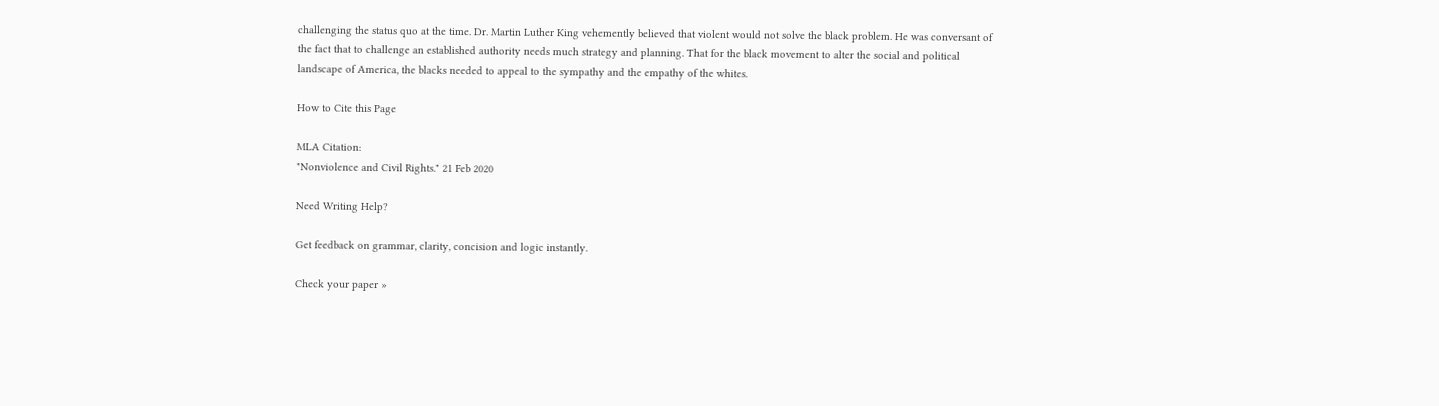challenging the status quo at the time. Dr. Martin Luther King vehemently believed that violent would not solve the black problem. He was conversant of the fact that to challenge an established authority needs much strategy and planning. That for the black movement to alter the social and political landscape of America, the blacks needed to appeal to the sympathy and the empathy of the whites.

How to Cite this Page

MLA Citation:
"Nonviolence and Civil Rights." 21 Feb 2020

Need Writing Help?

Get feedback on grammar, clarity, concision and logic instantly.

Check your paper »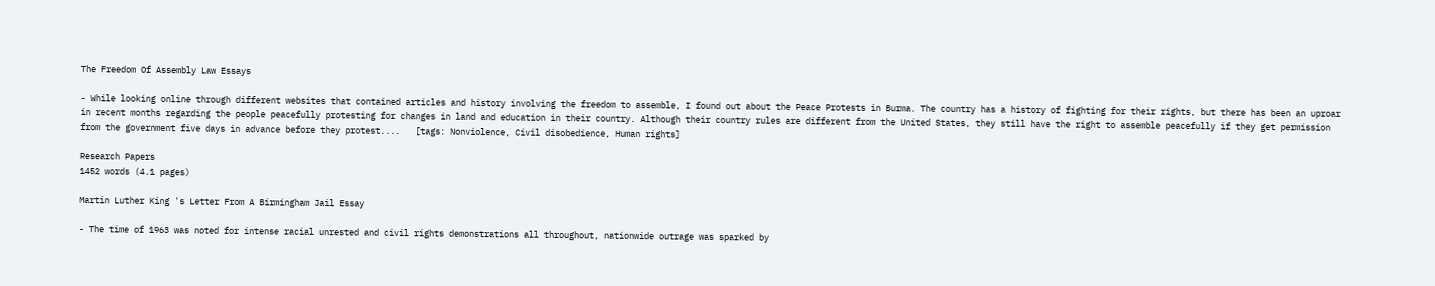The Freedom Of Assembly Law Essays

- While looking online through different websites that contained articles and history involving the freedom to assemble, I found out about the Peace Protests in Burma. The country has a history of fighting for their rights, but there has been an uproar in recent months regarding the people peacefully protesting for changes in land and education in their country. Although their country rules are different from the United States, they still have the right to assemble peacefully if they get permission from the government five days in advance before they protest....   [tags: Nonviolence, Civil disobedience, Human rights]

Research Papers
1452 words (4.1 pages)

Martin Luther King 's Letter From A Birmingham Jail Essay

- The time of 1963 was noted for intense racial unrested and civil rights demonstrations all throughout, nationwide outrage was sparked by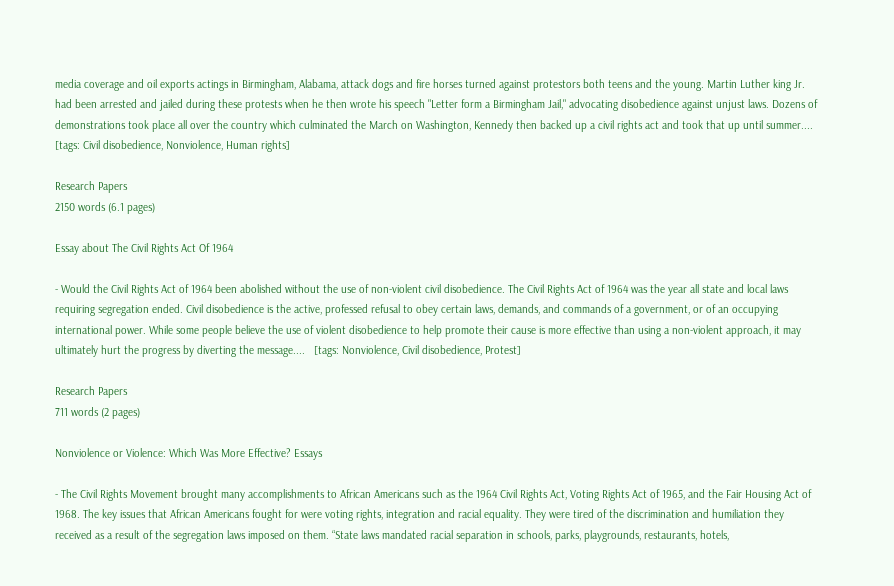media coverage and oil exports actings in Birmingham, Alabama, attack dogs and fire horses turned against protestors both teens and the young. Martin Luther king Jr. had been arrested and jailed during these protests when he then wrote his speech "Letter form a Birmingham Jail," advocating disobedience against unjust laws. Dozens of demonstrations took place all over the country which culminated the March on Washington, Kennedy then backed up a civil rights act and took that up until summer....   [tags: Civil disobedience, Nonviolence, Human rights]

Research Papers
2150 words (6.1 pages)

Essay about The Civil Rights Act Of 1964

- Would the Civil Rights Act of 1964 been abolished without the use of non-violent civil disobedience. The Civil Rights Act of 1964 was the year all state and local laws requiring segregation ended. Civil disobedience is the active, professed refusal to obey certain laws, demands, and commands of a government, or of an occupying international power. While some people believe the use of violent disobedience to help promote their cause is more effective than using a non-violent approach, it may ultimately hurt the progress by diverting the message....   [tags: Nonviolence, Civil disobedience, Protest]

Research Papers
711 words (2 pages)

Nonviolence or Violence: Which Was More Effective? Essays

- The Civil Rights Movement brought many accomplishments to African Americans such as the 1964 Civil Rights Act, Voting Rights Act of 1965, and the Fair Housing Act of 1968. The key issues that African Americans fought for were voting rights, integration and racial equality. They were tired of the discrimination and humiliation they received as a result of the segregation laws imposed on them. “State laws mandated racial separation in schools, parks, playgrounds, restaurants, hotels,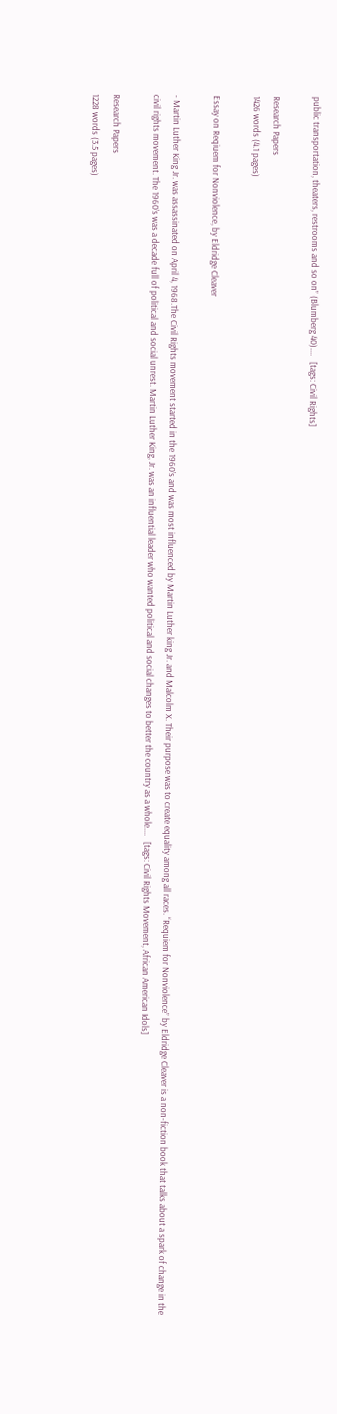public transportation, theaters, restrooms and so on” (Blumberg 40)....   [tags: Civil Rights]

Research Papers
1426 words (4.1 pages)

Essay on Reqiuem for Nonviolence, by Eldridge Cleaver

- Martin Luther King Jr. was assassinated on April 4, 1968.The Civil Rights movement started in the 1960’s and was most influenced by Martin Luther king Jr. and Malcolm X. Their purpose was to create equality among all races. “Requiem for Nonviolence” by Eldridge Cleaver is a non-fiction book that talks about a spark of change in the civil rights movement. The 1960’s was a decade full of political and social unrest. Martin Luther King, Jr. was an influential leader who wanted political and social changes to better the country as a whole....   [tags: Civil Rights Movement, African American Idols]

Research Papers
1228 words (3.5 pages)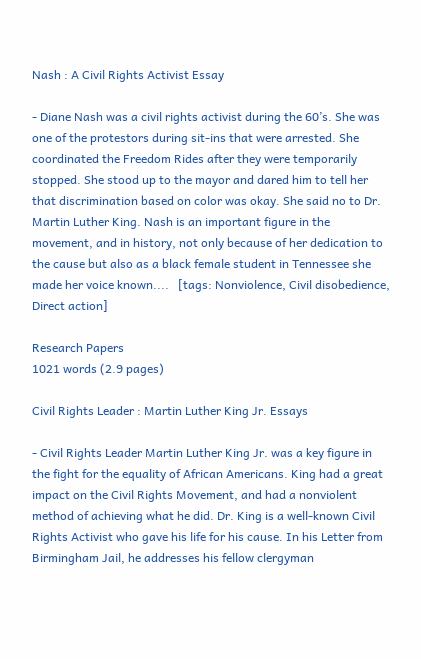Nash : A Civil Rights Activist Essay

- Diane Nash was a civil rights activist during the 60’s. She was one of the protestors during sit-ins that were arrested. She coordinated the Freedom Rides after they were temporarily stopped. She stood up to the mayor and dared him to tell her that discrimination based on color was okay. She said no to Dr. Martin Luther King. Nash is an important figure in the movement, and in history, not only because of her dedication to the cause but also as a black female student in Tennessee she made her voice known....   [tags: Nonviolence, Civil disobedience, Direct action]

Research Papers
1021 words (2.9 pages)

Civil Rights Leader : Martin Luther King Jr. Essays

- Civil Rights Leader Martin Luther King Jr. was a key figure in the fight for the equality of African Americans. King had a great impact on the Civil Rights Movement, and had a nonviolent method of achieving what he did. Dr. King is a well-known Civil Rights Activist who gave his life for his cause. In his Letter from Birmingham Jail, he addresses his fellow clergyman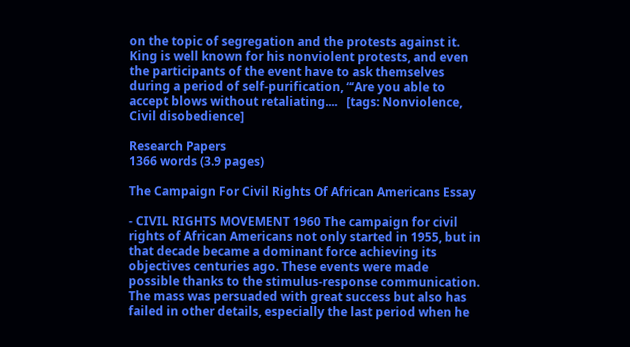on the topic of segregation and the protests against it. King is well known for his nonviolent protests, and even the participants of the event have to ask themselves during a period of self-purification, “‘Are you able to accept blows without retaliating....   [tags: Nonviolence, Civil disobedience]

Research Papers
1366 words (3.9 pages)

The Campaign For Civil Rights Of African Americans Essay

- CIVIL RIGHTS MOVEMENT 1960 The campaign for civil rights of African Americans not only started in 1955, but in that decade became a dominant force achieving its objectives centuries ago. These events were made possible thanks to the stimulus-response communication. The mass was persuaded with great success but also has failed in other details, especially the last period when he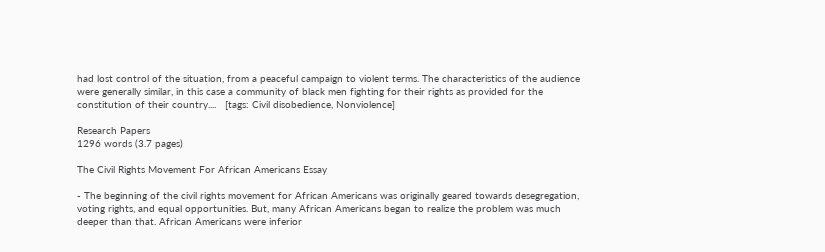had lost control of the situation, from a peaceful campaign to violent terms. The characteristics of the audience were generally similar, in this case a community of black men fighting for their rights as provided for the constitution of their country....   [tags: Civil disobedience, Nonviolence]

Research Papers
1296 words (3.7 pages)

The Civil Rights Movement For African Americans Essay

- The beginning of the civil rights movement for African Americans was originally geared towards desegregation, voting rights, and equal opportunities. But, many African Americans began to realize the problem was much deeper than that. African Americans were inferior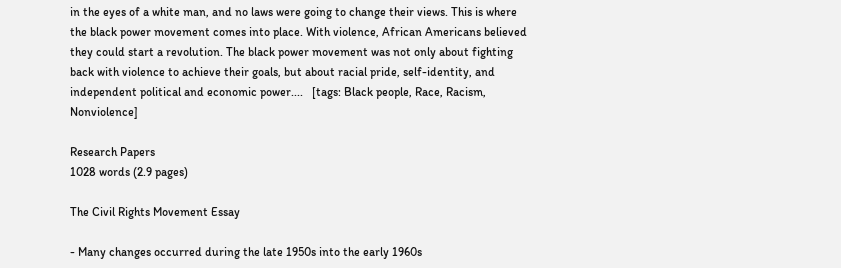in the eyes of a white man, and no laws were going to change their views. This is where the black power movement comes into place. With violence, African Americans believed they could start a revolution. The black power movement was not only about fighting back with violence to achieve their goals, but about racial pride, self-identity, and independent political and economic power....   [tags: Black people, Race, Racism, Nonviolence]

Research Papers
1028 words (2.9 pages)

The Civil Rights Movement Essay

- Many changes occurred during the late 1950s into the early 1960s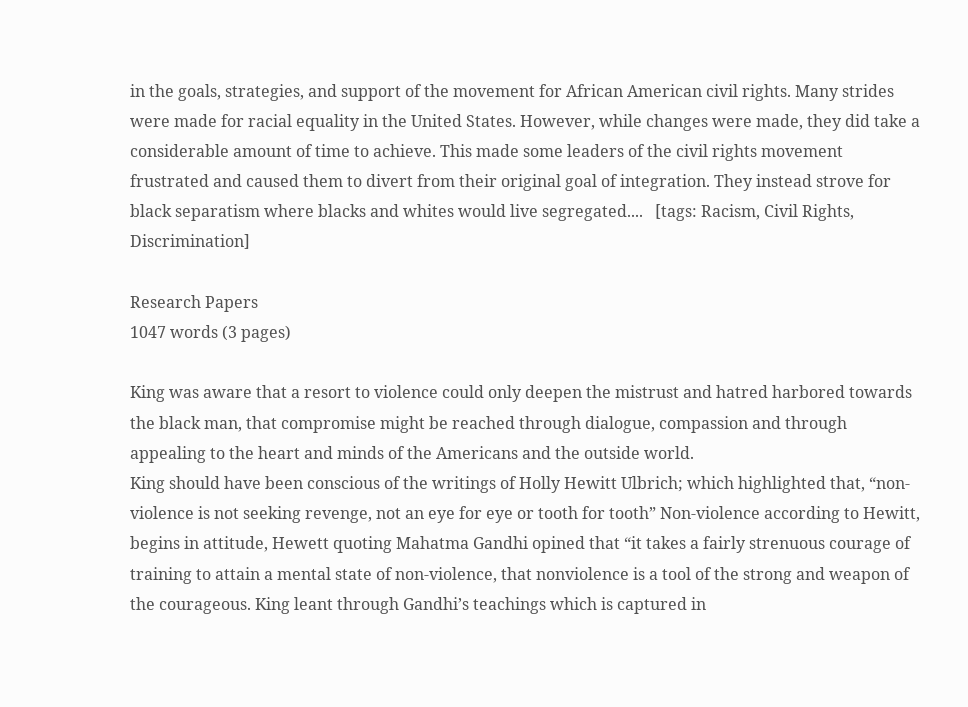in the goals, strategies, and support of the movement for African American civil rights. Many strides were made for racial equality in the United States. However, while changes were made, they did take a considerable amount of time to achieve. This made some leaders of the civil rights movement frustrated and caused them to divert from their original goal of integration. They instead strove for black separatism where blacks and whites would live segregated....   [tags: Racism, Civil Rights, Discrimination]

Research Papers
1047 words (3 pages)

King was aware that a resort to violence could only deepen the mistrust and hatred harbored towards the black man, that compromise might be reached through dialogue, compassion and through appealing to the heart and minds of the Americans and the outside world.
King should have been conscious of the writings of Holly Hewitt Ulbrich; which highlighted that, “non-violence is not seeking revenge, not an eye for eye or tooth for tooth” Non-violence according to Hewitt, begins in attitude, Hewett quoting Mahatma Gandhi opined that “it takes a fairly strenuous courage of training to attain a mental state of non-violence, that nonviolence is a tool of the strong and weapon of the courageous. King leant through Gandhi’s teachings which is captured in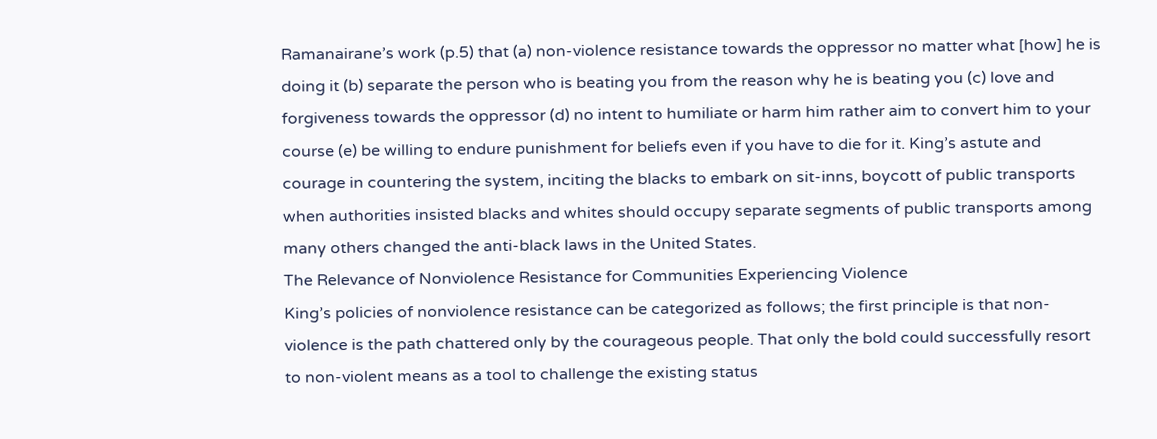Ramanairane’s work (p.5) that (a) non-violence resistance towards the oppressor no matter what [how] he is doing it (b) separate the person who is beating you from the reason why he is beating you (c) love and forgiveness towards the oppressor (d) no intent to humiliate or harm him rather aim to convert him to your course (e) be willing to endure punishment for beliefs even if you have to die for it. King’s astute and courage in countering the system, inciting the blacks to embark on sit-inns, boycott of public transports when authorities insisted blacks and whites should occupy separate segments of public transports among many others changed the anti-black laws in the United States.
The Relevance of Nonviolence Resistance for Communities Experiencing Violence
King’s policies of nonviolence resistance can be categorized as follows; the first principle is that non-violence is the path chattered only by the courageous people. That only the bold could successfully resort to non-violent means as a tool to challenge the existing status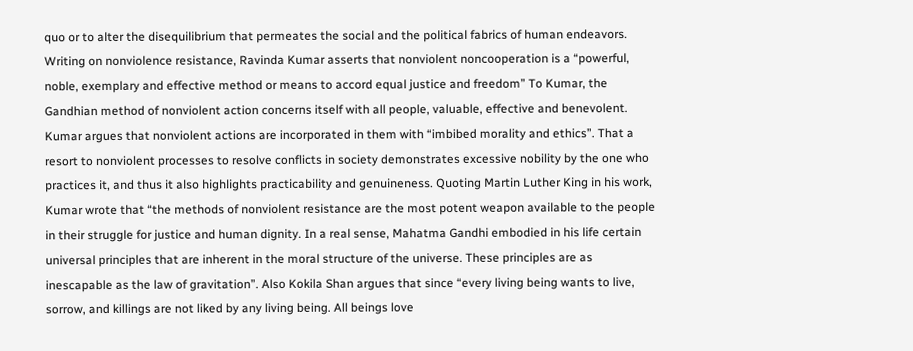quo or to alter the disequilibrium that permeates the social and the political fabrics of human endeavors. Writing on nonviolence resistance, Ravinda Kumar asserts that nonviolent noncooperation is a “powerful, noble, exemplary and effective method or means to accord equal justice and freedom” To Kumar, the Gandhian method of nonviolent action concerns itself with all people, valuable, effective and benevolent. Kumar argues that nonviolent actions are incorporated in them with “imbibed morality and ethics”. That a resort to nonviolent processes to resolve conflicts in society demonstrates excessive nobility by the one who practices it, and thus it also highlights practicability and genuineness. Quoting Martin Luther King in his work, Kumar wrote that “the methods of nonviolent resistance are the most potent weapon available to the people in their struggle for justice and human dignity. In a real sense, Mahatma Gandhi embodied in his life certain universal principles that are inherent in the moral structure of the universe. These principles are as inescapable as the law of gravitation”. Also Kokila Shan argues that since “every living being wants to live, sorrow, and killings are not liked by any living being. All beings love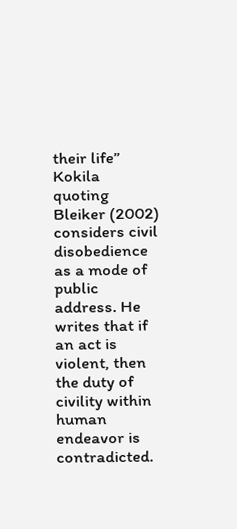their life” Kokila quoting Bleiker (2002) considers civil disobedience as a mode of public address. He writes that if an act is violent, then the duty of civility within human endeavor is contradicted.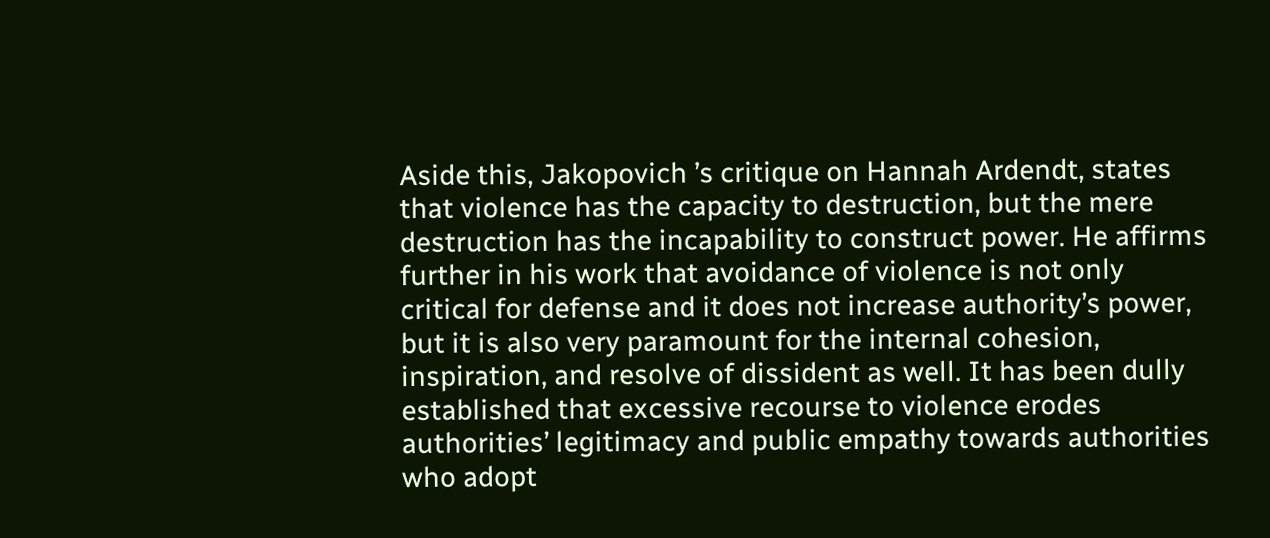Aside this, Jakopovich ’s critique on Hannah Ardendt, states that violence has the capacity to destruction, but the mere destruction has the incapability to construct power. He affirms further in his work that avoidance of violence is not only critical for defense and it does not increase authority’s power, but it is also very paramount for the internal cohesion, inspiration, and resolve of dissident as well. It has been dully established that excessive recourse to violence erodes authorities’ legitimacy and public empathy towards authorities who adopt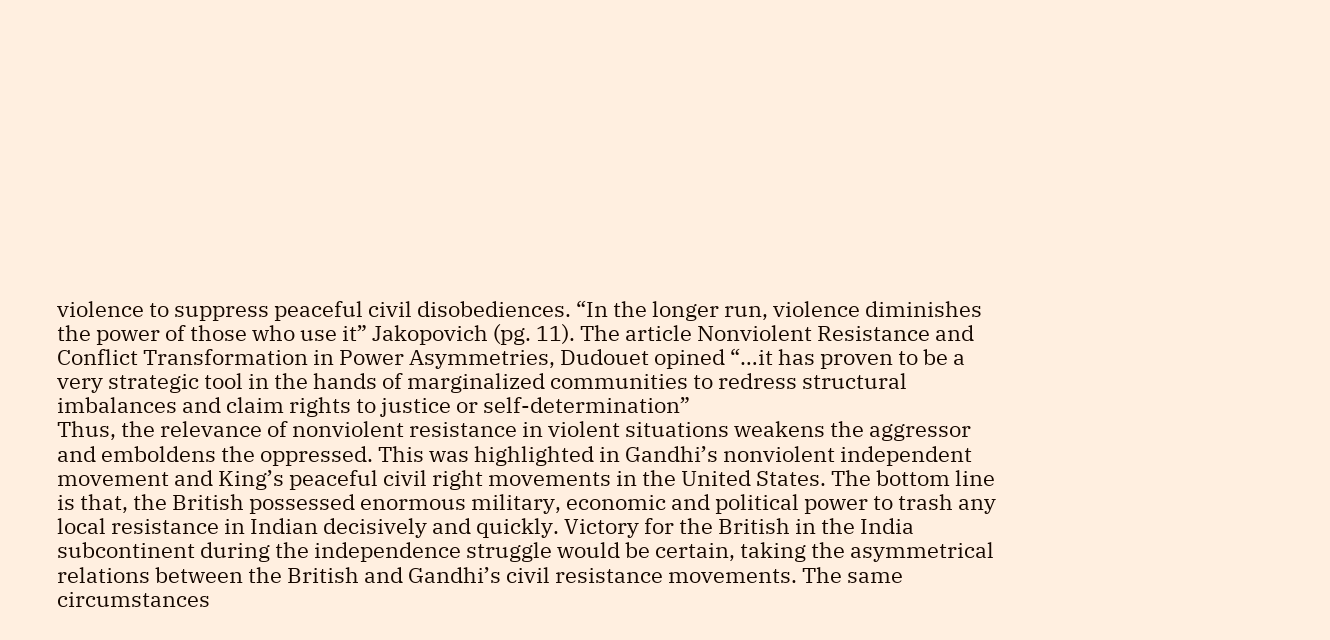violence to suppress peaceful civil disobediences. “In the longer run, violence diminishes the power of those who use it” Jakopovich (pg. 11). The article Nonviolent Resistance and Conflict Transformation in Power Asymmetries, Dudouet opined “…it has proven to be a very strategic tool in the hands of marginalized communities to redress structural imbalances and claim rights to justice or self-determination”
Thus, the relevance of nonviolent resistance in violent situations weakens the aggressor and emboldens the oppressed. This was highlighted in Gandhi’s nonviolent independent movement and King’s peaceful civil right movements in the United States. The bottom line is that, the British possessed enormous military, economic and political power to trash any local resistance in Indian decisively and quickly. Victory for the British in the India subcontinent during the independence struggle would be certain, taking the asymmetrical relations between the British and Gandhi’s civil resistance movements. The same circumstances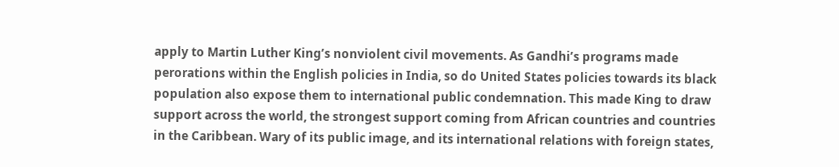apply to Martin Luther King’s nonviolent civil movements. As Gandhi’s programs made perorations within the English policies in India, so do United States policies towards its black population also expose them to international public condemnation. This made King to draw support across the world, the strongest support coming from African countries and countries in the Caribbean. Wary of its public image, and its international relations with foreign states,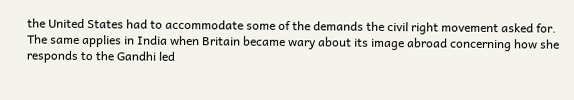the United States had to accommodate some of the demands the civil right movement asked for. The same applies in India when Britain became wary about its image abroad concerning how she responds to the Gandhi led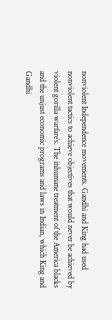nonviolent Independence movements. Gandhi and King had used nonviolent tactics to achieve objectives that would never be achieved by violent gorilla warfare’s. The inhumane treatment of the America blacks and the unjust economic programs and laws in Indian, which King and Gandhi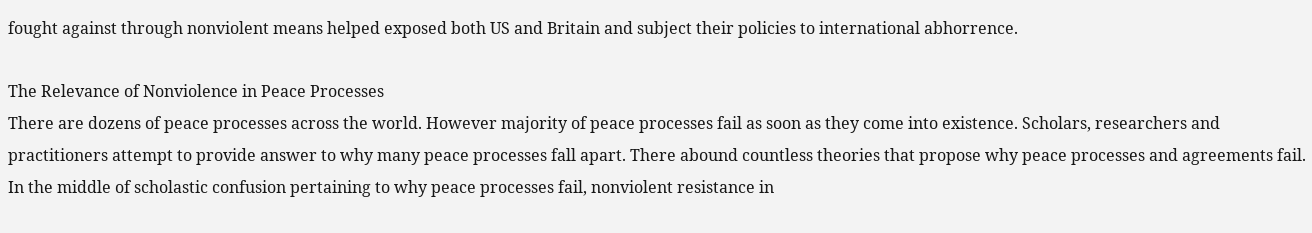fought against through nonviolent means helped exposed both US and Britain and subject their policies to international abhorrence.

The Relevance of Nonviolence in Peace Processes
There are dozens of peace processes across the world. However majority of peace processes fail as soon as they come into existence. Scholars, researchers and practitioners attempt to provide answer to why many peace processes fall apart. There abound countless theories that propose why peace processes and agreements fail. In the middle of scholastic confusion pertaining to why peace processes fail, nonviolent resistance in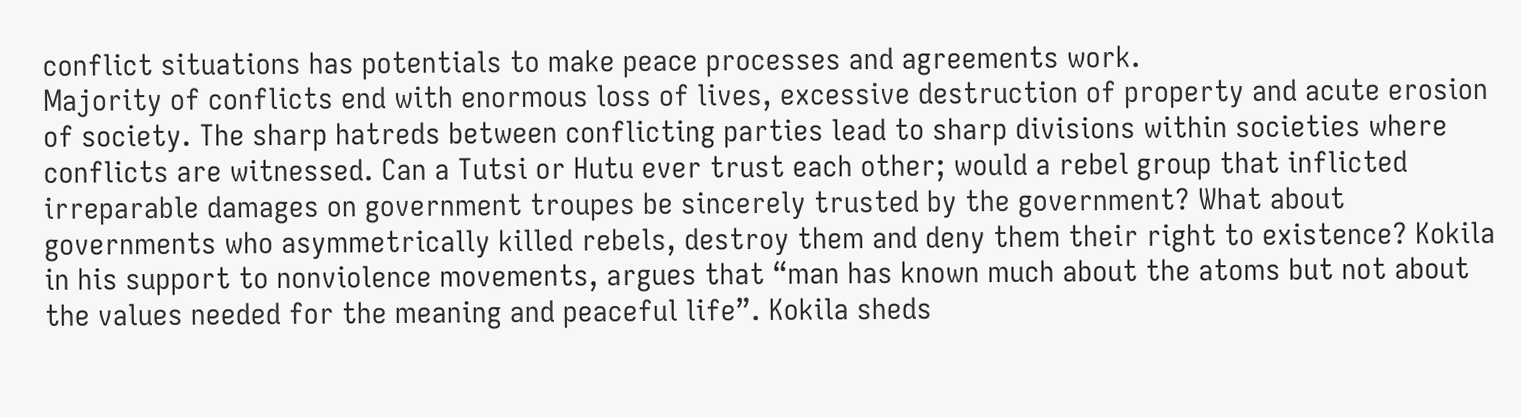conflict situations has potentials to make peace processes and agreements work.
Majority of conflicts end with enormous loss of lives, excessive destruction of property and acute erosion of society. The sharp hatreds between conflicting parties lead to sharp divisions within societies where conflicts are witnessed. Can a Tutsi or Hutu ever trust each other; would a rebel group that inflicted irreparable damages on government troupes be sincerely trusted by the government? What about governments who asymmetrically killed rebels, destroy them and deny them their right to existence? Kokila in his support to nonviolence movements, argues that “man has known much about the atoms but not about the values needed for the meaning and peaceful life”. Kokila sheds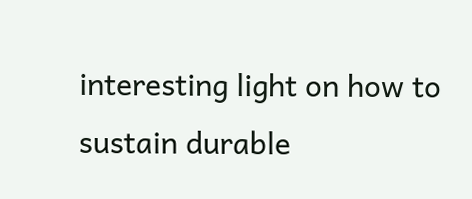interesting light on how to sustain durable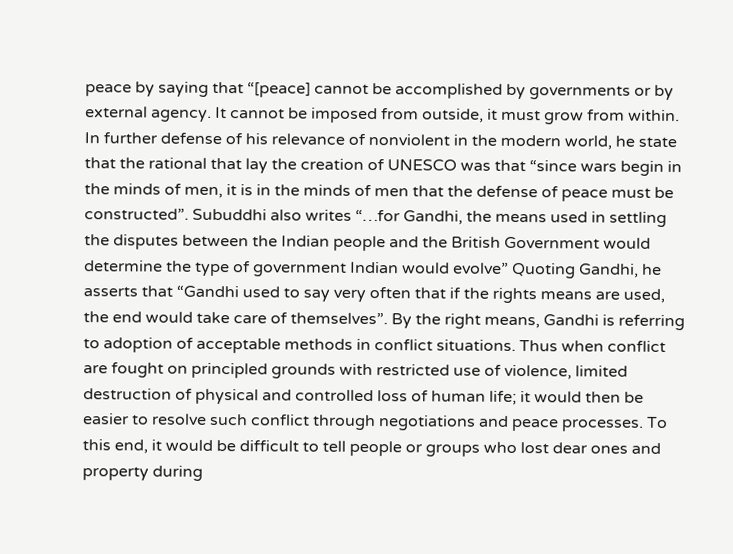peace by saying that “[peace] cannot be accomplished by governments or by external agency. It cannot be imposed from outside, it must grow from within. In further defense of his relevance of nonviolent in the modern world, he state that the rational that lay the creation of UNESCO was that “since wars begin in the minds of men, it is in the minds of men that the defense of peace must be constructed”. Subuddhi also writes “…for Gandhi, the means used in settling the disputes between the Indian people and the British Government would determine the type of government Indian would evolve” Quoting Gandhi, he asserts that “Gandhi used to say very often that if the rights means are used, the end would take care of themselves”. By the right means, Gandhi is referring to adoption of acceptable methods in conflict situations. Thus when conflict are fought on principled grounds with restricted use of violence, limited destruction of physical and controlled loss of human life; it would then be easier to resolve such conflict through negotiations and peace processes. To this end, it would be difficult to tell people or groups who lost dear ones and property during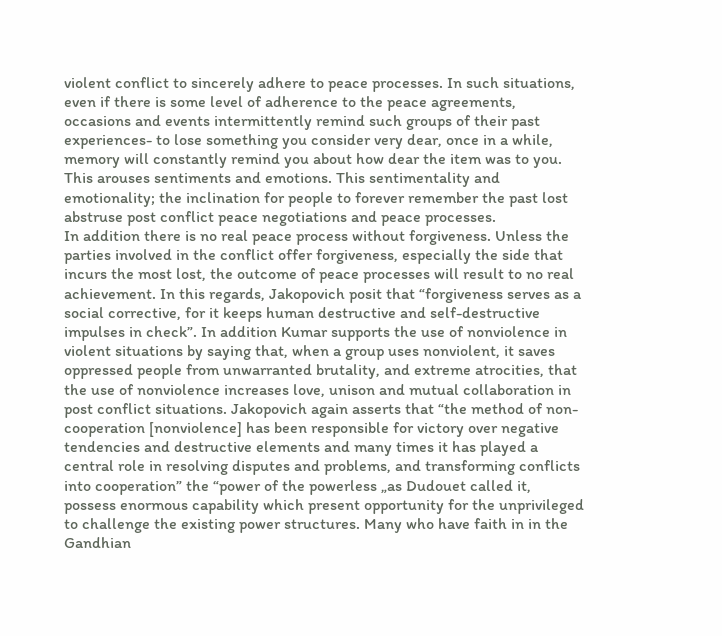violent conflict to sincerely adhere to peace processes. In such situations, even if there is some level of adherence to the peace agreements, occasions and events intermittently remind such groups of their past experiences- to lose something you consider very dear, once in a while, memory will constantly remind you about how dear the item was to you. This arouses sentiments and emotions. This sentimentality and emotionality; the inclination for people to forever remember the past lost abstruse post conflict peace negotiations and peace processes.
In addition there is no real peace process without forgiveness. Unless the parties involved in the conflict offer forgiveness, especially the side that incurs the most lost, the outcome of peace processes will result to no real achievement. In this regards, Jakopovich posit that “forgiveness serves as a social corrective, for it keeps human destructive and self-destructive impulses in check”. In addition Kumar supports the use of nonviolence in violent situations by saying that, when a group uses nonviolent, it saves oppressed people from unwarranted brutality, and extreme atrocities, that the use of nonviolence increases love, unison and mutual collaboration in post conflict situations. Jakopovich again asserts that “the method of non-cooperation [nonviolence] has been responsible for victory over negative tendencies and destructive elements and many times it has played a central role in resolving disputes and problems, and transforming conflicts into cooperation” the “power of the powerless „as Dudouet called it, possess enormous capability which present opportunity for the unprivileged to challenge the existing power structures. Many who have faith in in the Gandhian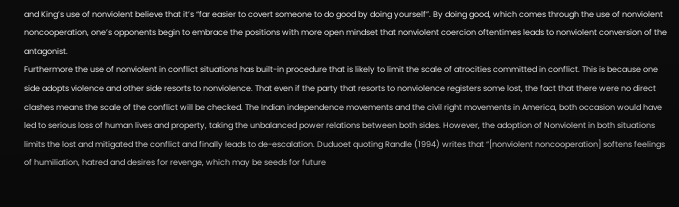and King’s use of nonviolent believe that it’s “far easier to covert someone to do good by doing yourself”. By doing good, which comes through the use of nonviolent noncooperation, one’s opponents begin to embrace the positions with more open mindset that nonviolent coercion oftentimes leads to nonviolent conversion of the antagonist.
Furthermore the use of nonviolent in conflict situations has built-in procedure that is likely to limit the scale of atrocities committed in conflict. This is because one side adopts violence and other side resorts to nonviolence. That even if the party that resorts to nonviolence registers some lost, the fact that there were no direct clashes means the scale of the conflict will be checked. The Indian independence movements and the civil right movements in America, both occasion would have led to serious loss of human lives and property, taking the unbalanced power relations between both sides. However, the adoption of Nonviolent in both situations limits the lost and mitigated the conflict and finally leads to de-escalation. Duduoet quoting Randle (1994) writes that “[nonviolent noncooperation] softens feelings of humiliation, hatred and desires for revenge, which may be seeds for future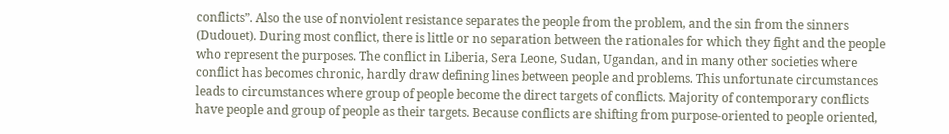conflicts”. Also the use of nonviolent resistance separates the people from the problem, and the sin from the sinners (Dudouet). During most conflict, there is little or no separation between the rationales for which they fight and the people who represent the purposes. The conflict in Liberia, Sera Leone, Sudan, Ugandan, and in many other societies where conflict has becomes chronic, hardly draw defining lines between people and problems. This unfortunate circumstances leads to circumstances where group of people become the direct targets of conflicts. Majority of contemporary conflicts have people and group of people as their targets. Because conflicts are shifting from purpose-oriented to people oriented,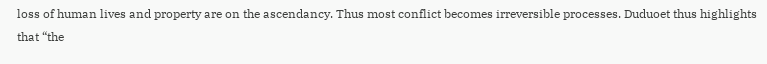loss of human lives and property are on the ascendancy. Thus most conflict becomes irreversible processes. Duduoet thus highlights that “the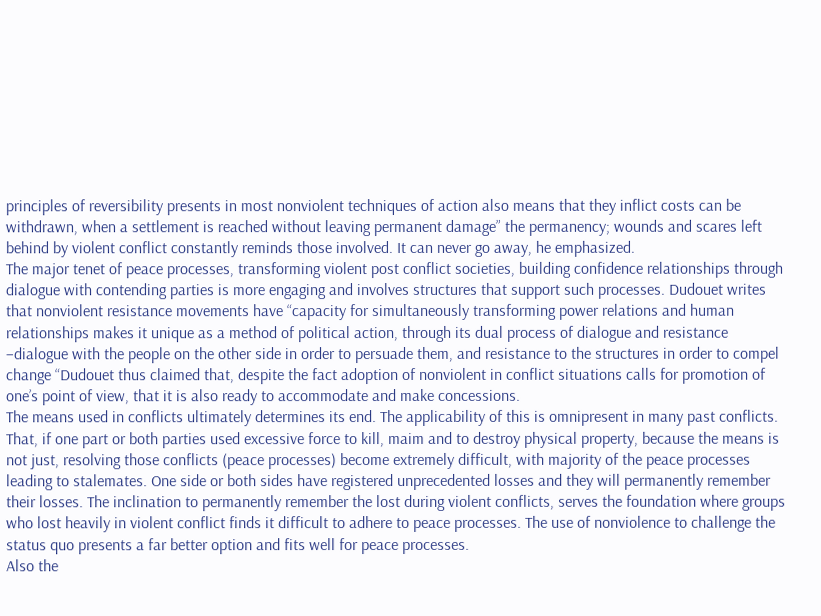principles of reversibility presents in most nonviolent techniques of action also means that they inflict costs can be withdrawn, when a settlement is reached without leaving permanent damage” the permanency; wounds and scares left behind by violent conflict constantly reminds those involved. It can never go away, he emphasized.
The major tenet of peace processes, transforming violent post conflict societies, building confidence relationships through dialogue with contending parties is more engaging and involves structures that support such processes. Dudouet writes that nonviolent resistance movements have “capacity for simultaneously transforming power relations and human relationships makes it unique as a method of political action, through its dual process of dialogue and resistance –dialogue with the people on the other side in order to persuade them, and resistance to the structures in order to compel change “Dudouet thus claimed that, despite the fact adoption of nonviolent in conflict situations calls for promotion of one’s point of view, that it is also ready to accommodate and make concessions.
The means used in conflicts ultimately determines its end. The applicability of this is omnipresent in many past conflicts. That, if one part or both parties used excessive force to kill, maim and to destroy physical property, because the means is not just, resolving those conflicts (peace processes) become extremely difficult, with majority of the peace processes leading to stalemates. One side or both sides have registered unprecedented losses and they will permanently remember their losses. The inclination to permanently remember the lost during violent conflicts, serves the foundation where groups who lost heavily in violent conflict finds it difficult to adhere to peace processes. The use of nonviolence to challenge the status quo presents a far better option and fits well for peace processes.
Also the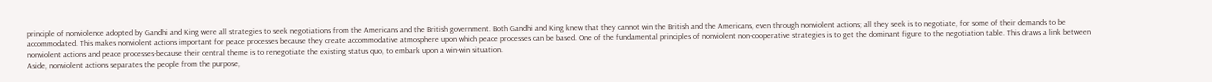principle of nonviolence adopted by Gandhi and King were all strategies to seek negotiations from the Americans and the British government. Both Gandhi and King knew that they cannot win the British and the Americans, even through nonviolent actions; all they seek is to negotiate, for some of their demands to be accommodated. This makes nonviolent actions important for peace processes because they create accommodative atmosphere upon which peace processes can be based. One of the fundamental principles of nonviolent non-cooperative strategies is to get the dominant figure to the negotiation table. This draws a link between nonviolent actions and peace processes-because their central theme is to renegotiate the existing status quo, to embark upon a win-win situation.
Aside, nonviolent actions separates the people from the purpose,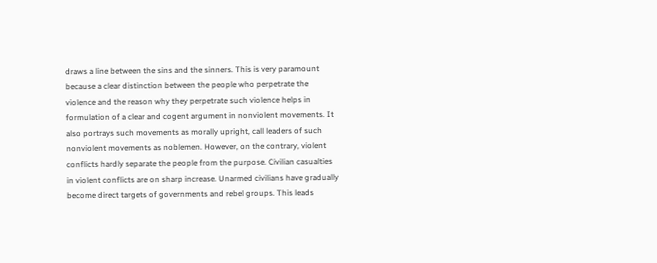draws a line between the sins and the sinners. This is very paramount because a clear distinction between the people who perpetrate the violence and the reason why they perpetrate such violence helps in formulation of a clear and cogent argument in nonviolent movements. It also portrays such movements as morally upright, call leaders of such nonviolent movements as noblemen. However, on the contrary, violent conflicts hardly separate the people from the purpose. Civilian casualties in violent conflicts are on sharp increase. Unarmed civilians have gradually become direct targets of governments and rebel groups. This leads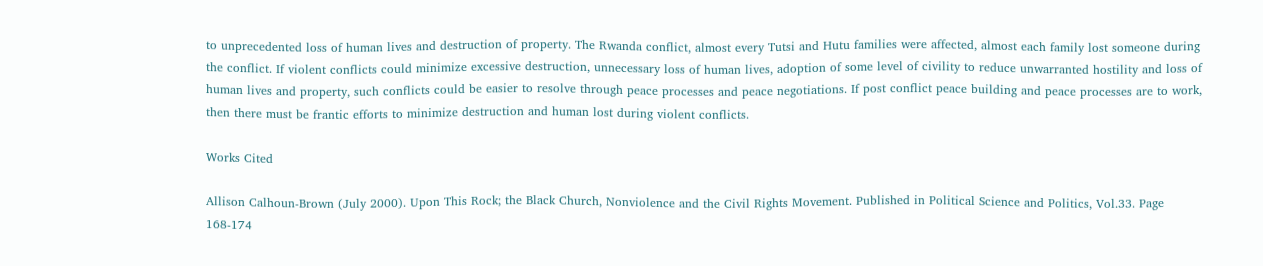to unprecedented loss of human lives and destruction of property. The Rwanda conflict, almost every Tutsi and Hutu families were affected, almost each family lost someone during the conflict. If violent conflicts could minimize excessive destruction, unnecessary loss of human lives, adoption of some level of civility to reduce unwarranted hostility and loss of human lives and property, such conflicts could be easier to resolve through peace processes and peace negotiations. If post conflict peace building and peace processes are to work, then there must be frantic efforts to minimize destruction and human lost during violent conflicts.

Works Cited

Allison Calhoun-Brown (July 2000). Upon This Rock; the Black Church, Nonviolence and the Civil Rights Movement. Published in Political Science and Politics, Vol.33. Page 168-174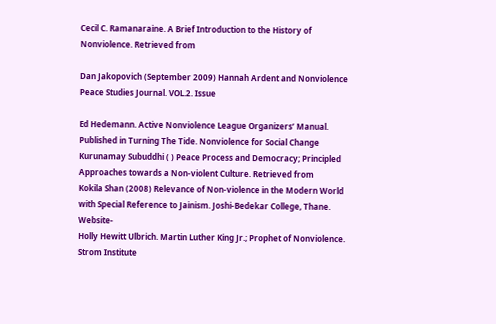Cecil C. Ramanaraine. A Brief Introduction to the History of Nonviolence. Retrieved from

Dan Jakopovich (September 2009) Hannah Ardent and Nonviolence Peace Studies Journal. VOL.2. Issue

Ed Hedemann. Active Nonviolence League Organizers’ Manual. Published in Turning The Tide. Nonviolence for Social Change
Kurunamay Subuddhi ( ) Peace Process and Democracy; Principled Approaches towards a Non-violent Culture. Retrieved from
Kokila Shan (2008) Relevance of Non-violence in the Modern World with Special Reference to Jainism. Joshi-Bedekar College, Thane. Website-
Holly Hewitt Ulbrich. Martin Luther King Jr.; Prophet of Nonviolence. Strom Institute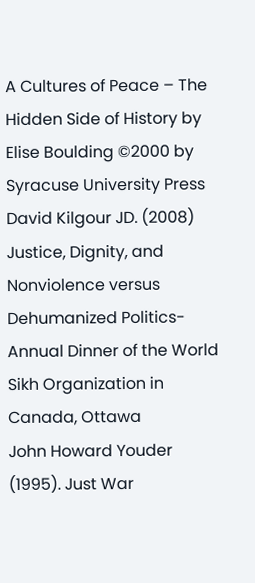A Cultures of Peace – The Hidden Side of History by Elise Boulding ©2000 by Syracuse University Press
David Kilgour JD. (2008) Justice, Dignity, and Nonviolence versus Dehumanized Politics-Annual Dinner of the World Sikh Organization in Canada, Ottawa
John Howard Youder (1995). Just War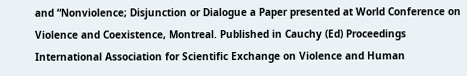and “Nonviolence; Disjunction or Dialogue a Paper presented at World Conference on Violence and Coexistence, Montreal. Published in Cauchy (Ed) Proceedings International Association for Scientific Exchange on Violence and Human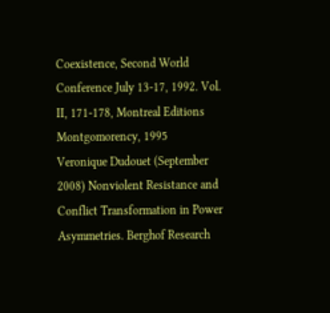Coexistence, Second World Conference July 13-17, 1992. Vol. II, 171-178, Montreal Editions Montgomorency, 1995
Veronique Dudouet (September 2008) Nonviolent Resistance and Conflict Transformation in Power Asymmetries. Berghof Research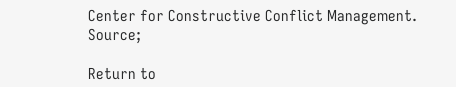Center for Constructive Conflict Management. Source;

Return to